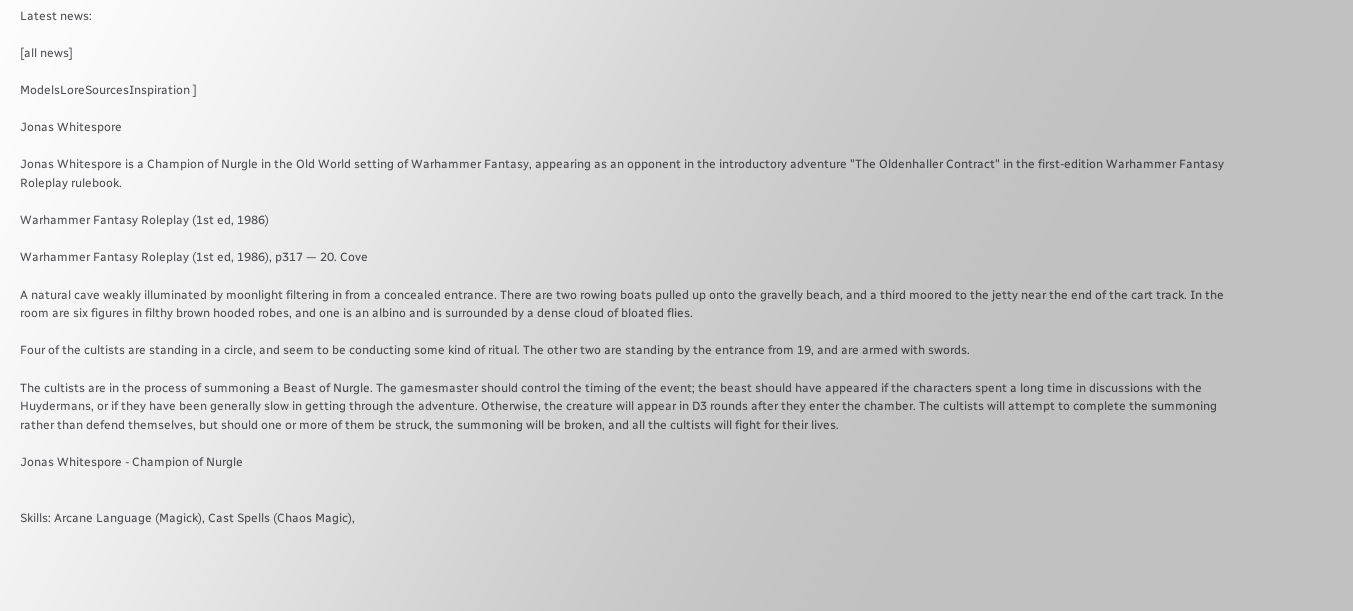Latest news:

[all news]

ModelsLoreSourcesInspiration ]

Jonas Whitespore

Jonas Whitespore is a Champion of Nurgle in the Old World setting of Warhammer Fantasy, appearing as an opponent in the introductory adventure "The Oldenhaller Contract" in the first-edition Warhammer Fantasy Roleplay rulebook.

Warhammer Fantasy Roleplay (1st ed, 1986)

Warhammer Fantasy Roleplay (1st ed, 1986), p317 — 20. Cove

A natural cave weakly illuminated by moonlight filtering in from a concealed entrance. There are two rowing boats pulled up onto the gravelly beach, and a third moored to the jetty near the end of the cart track. In the room are six figures in filthy brown hooded robes, and one is an albino and is surrounded by a dense cloud of bloated flies.

Four of the cultists are standing in a circle, and seem to be conducting some kind of ritual. The other two are standing by the entrance from 19, and are armed with swords.

The cultists are in the process of summoning a Beast of Nurgle. The gamesmaster should control the timing of the event; the beast should have appeared if the characters spent a long time in discussions with the Huydermans, or if they have been generally slow in getting through the adventure. Otherwise, the creature will appear in D3 rounds after they enter the chamber. The cultists will attempt to complete the summoning rather than defend themselves, but should one or more of them be struck, the summoning will be broken, and all the cultists will fight for their lives.

Jonas Whitespore - Champion of Nurgle


Skills: Arcane Language (Magick), Cast Spells (Chaos Magic),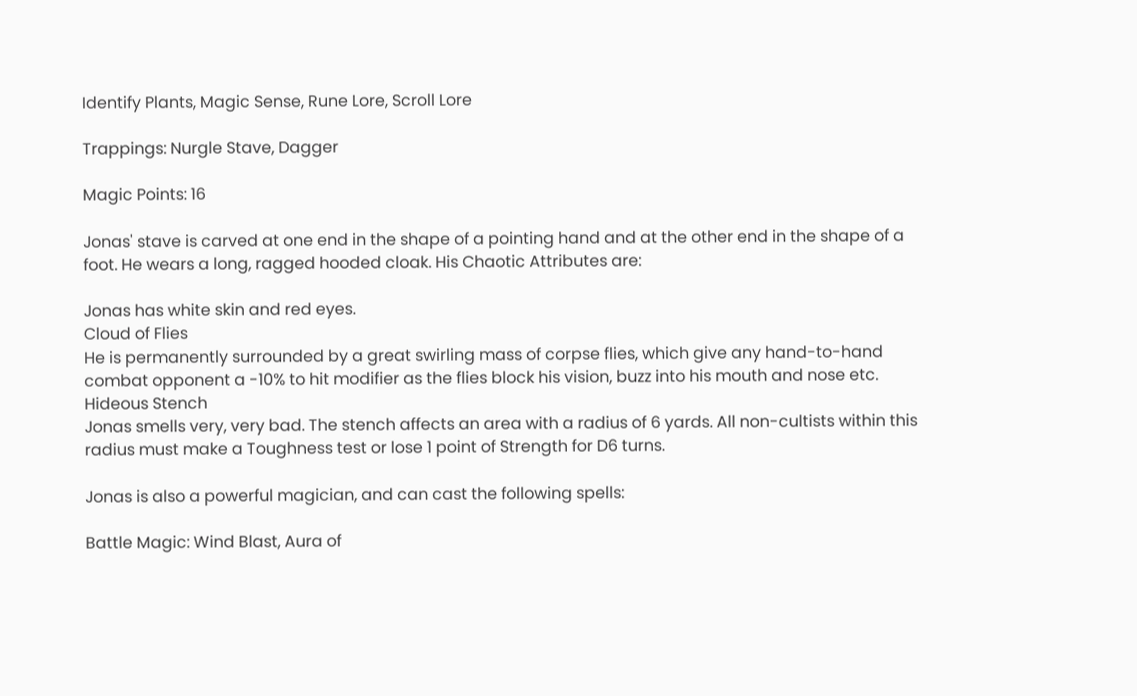Identify Plants, Magic Sense, Rune Lore, Scroll Lore

Trappings: Nurgle Stave, Dagger

Magic Points: 16

Jonas' stave is carved at one end in the shape of a pointing hand and at the other end in the shape of a foot. He wears a long, ragged hooded cloak. His Chaotic Attributes are:

Jonas has white skin and red eyes.
Cloud of Flies
He is permanently surrounded by a great swirling mass of corpse flies, which give any hand-to-hand combat opponent a -10% to hit modifier as the flies block his vision, buzz into his mouth and nose etc.
Hideous Stench
Jonas smells very, very bad. The stench affects an area with a radius of 6 yards. All non-cultists within this radius must make a Toughness test or lose 1 point of Strength for D6 turns.

Jonas is also a powerful magician, and can cast the following spells:

Battle Magic: Wind Blast, Aura of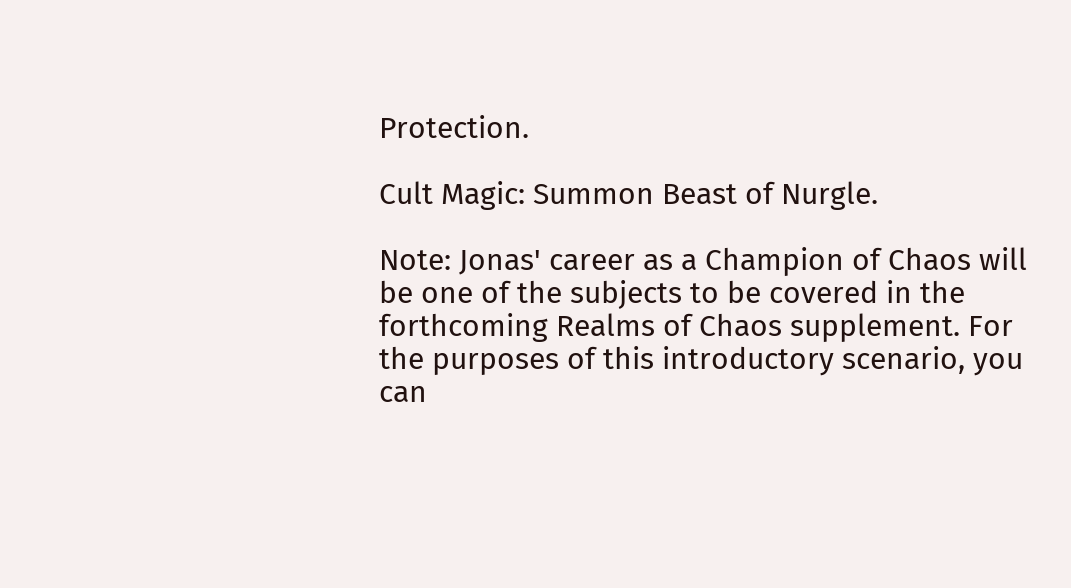Protection.

Cult Magic: Summon Beast of Nurgle.

Note: Jonas' career as a Champion of Chaos will be one of the subjects to be covered in the forthcoming Realms of Chaos supplement. For the purposes of this introductory scenario, you can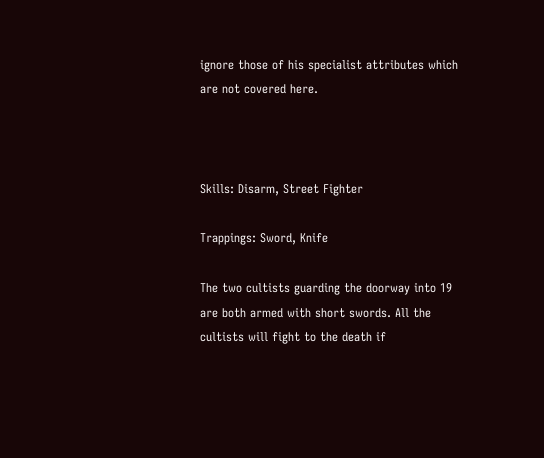ignore those of his specialist attributes which are not covered here.



Skills: Disarm, Street Fighter

Trappings: Sword, Knife

The two cultists guarding the doorway into 19 are both armed with short swords. All the cultists will fight to the death if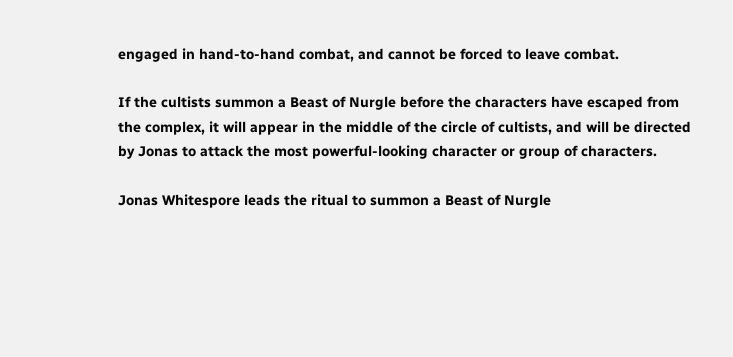engaged in hand-to-hand combat, and cannot be forced to leave combat.

If the cultists summon a Beast of Nurgle before the characters have escaped from the complex, it will appear in the middle of the circle of cultists, and will be directed by Jonas to attack the most powerful-looking character or group of characters.

Jonas Whitespore leads the ritual to summon a Beast of Nurgle